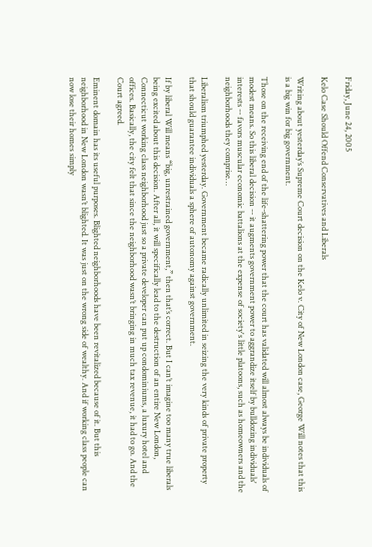Friday, June 24, 2005

Kelo Case Should Offend Conservatives and Liberals

Writing about yesterday’s Supreme Court decision on the Kelo v. City of New London case, George Will notes that this is a big win for big government.

Those on the receiving end of the life-shattering power that the court has validated will almost always be individuals of modest means. So this liberal decision -- it augments government power to aggrandize itself by bulldozing individuals' interests -- favors muscular economic battalions at the expense of society's little platoons, such as homeowners and the neighborhoods they comprise…

Liberalism triumphed yesterday. Government became radically unlimited in seizing the very kinds of private property that should guarantee individuals a sphere of autonomy against government.

If by liberal Will means “big, unrestrained government,” then that’s correct. But I can’t imagine too many true liberals being excited about this decision. After all, it will specifically lead to the destruction of an entire New London, Connecticut working class neighborhood just so a private developer can put up condominiums, a luxury hotel and offices. Basically, the city felt that since the neighborhood wasn’t bringing in much tax revenue, it had to go. And the Court agreed.

Eminent domain has its useful purposes. Blighted neighborhoods have been revitalized because of it. But this neighborhood in New London wasn’t blighted. It was just on the wrong side of wealthy. And if working class people can now lose their homes simply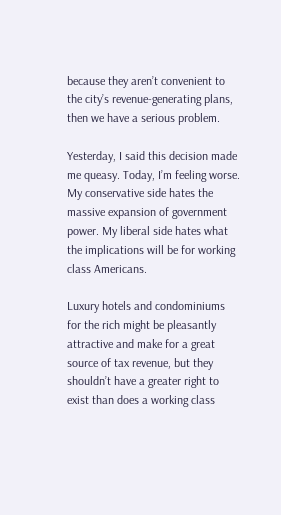because they aren’t convenient to the city’s revenue-generating plans, then we have a serious problem.

Yesterday, I said this decision made me queasy. Today, I’m feeling worse. My conservative side hates the massive expansion of government power. My liberal side hates what the implications will be for working class Americans.

Luxury hotels and condominiums for the rich might be pleasantly attractive and make for a great source of tax revenue, but they shouldn’t have a greater right to exist than does a working class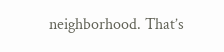neighborhood. That’s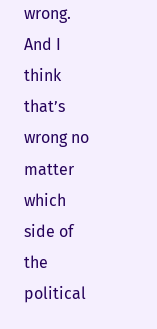wrong. And I think that’s wrong no matter which side of the political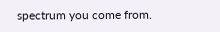spectrum you come from.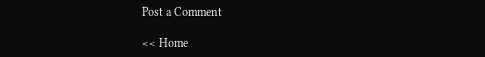Post a Comment

<< Home